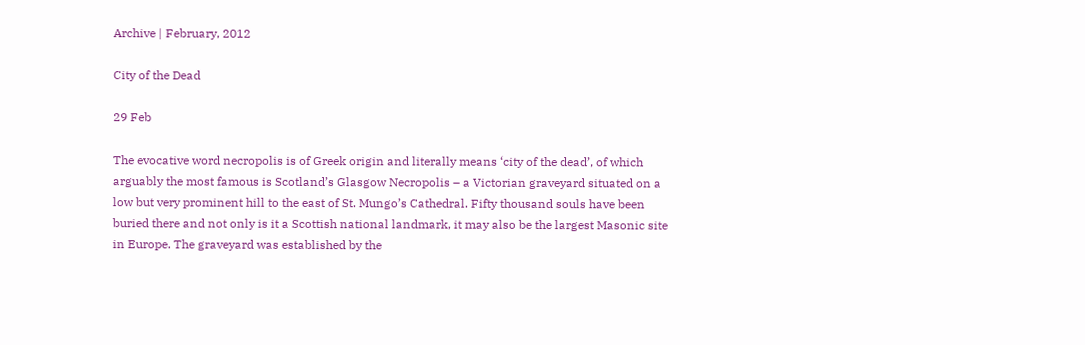Archive | February, 2012

City of the Dead

29 Feb

The evocative word necropolis is of Greek origin and literally means ‘city of the dead’, of which arguably the most famous is Scotland’s Glasgow Necropolis – a Victorian graveyard situated on a low but very prominent hill to the east of St. Mungo’s Cathedral. Fifty thousand souls have been buried there and not only is it a Scottish national landmark, it may also be the largest Masonic site in Europe. The graveyard was established by the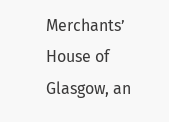Merchants’ House of Glasgow, an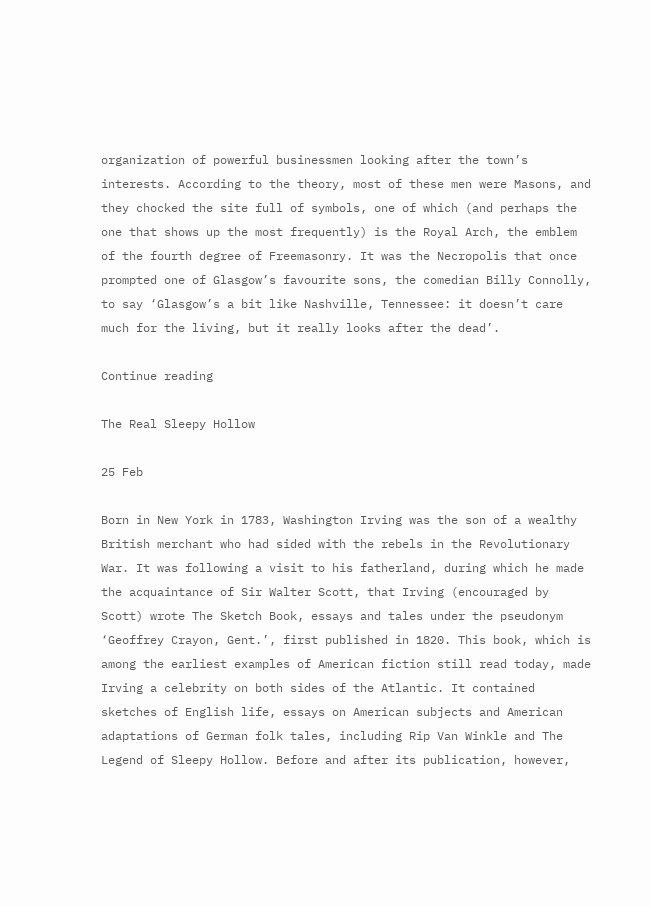organization of powerful businessmen looking after the town’s interests. According to the theory, most of these men were Masons, and they chocked the site full of symbols, one of which (and perhaps the one that shows up the most frequently) is the Royal Arch, the emblem of the fourth degree of Freemasonry. It was the Necropolis that once prompted one of Glasgow’s favourite sons, the comedian Billy Connolly, to say ‘Glasgow’s a bit like Nashville, Tennessee: it doesn’t care much for the living, but it really looks after the dead’.

Continue reading

The Real Sleepy Hollow

25 Feb

Born in New York in 1783, Washington Irving was the son of a wealthy British merchant who had sided with the rebels in the Revolutionary War. It was following a visit to his fatherland, during which he made the acquaintance of Sir Walter Scott, that Irving (encouraged by Scott) wrote The Sketch Book, essays and tales under the pseudonym ‘Geoffrey Crayon, Gent.’, first published in 1820. This book, which is among the earliest examples of American fiction still read today, made Irving a celebrity on both sides of the Atlantic. It contained  sketches of English life, essays on American subjects and American adaptations of German folk tales, including Rip Van Winkle and The Legend of Sleepy Hollow. Before and after its publication, however,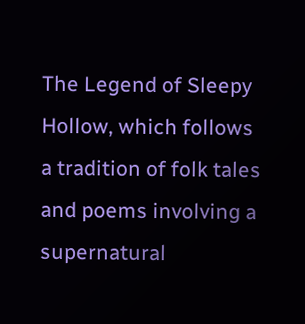The Legend of Sleepy Hollow, which follows a tradition of folk tales and poems involving a supernatural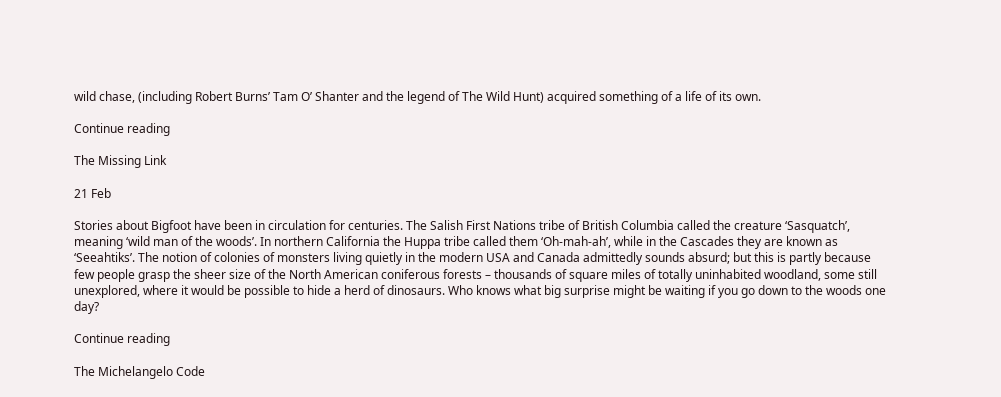wild chase, (including Robert Burns’ Tam O’ Shanter and the legend of The Wild Hunt) acquired something of a life of its own.

Continue reading

The Missing Link

21 Feb

Stories about Bigfoot have been in circulation for centuries. The Salish First Nations tribe of British Columbia called the creature ‘Sasquatch’, meaning ‘wild man of the woods’. In northern California the Huppa tribe called them ‘Oh-mah-ah’, while in the Cascades they are known as ‘Seeahtiks’. The notion of colonies of monsters living quietly in the modern USA and Canada admittedly sounds absurd; but this is partly because few people grasp the sheer size of the North American coniferous forests – thousands of square miles of totally uninhabited woodland, some still unexplored, where it would be possible to hide a herd of dinosaurs. Who knows what big surprise might be waiting if you go down to the woods one day?

Continue reading

The Michelangelo Code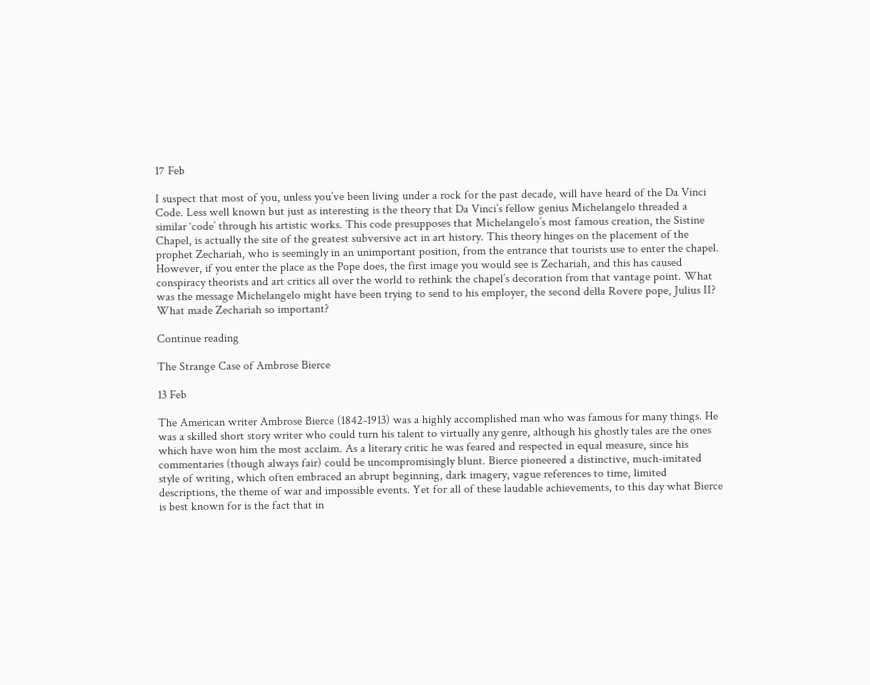17 Feb

I suspect that most of you, unless you’ve been living under a rock for the past decade, will have heard of the Da Vinci Code. Less well known but just as interesting is the theory that Da Vinci’s fellow genius Michelangelo threaded a similar ‘code’ through his artistic works. This code presupposes that Michelangelo’s most famous creation, the Sistine Chapel, is actually the site of the greatest subversive act in art history. This theory hinges on the placement of the prophet Zechariah, who is seemingly in an unimportant position, from the entrance that tourists use to enter the chapel. However, if you enter the place as the Pope does, the first image you would see is Zechariah, and this has caused conspiracy theorists and art critics all over the world to rethink the chapel’s decoration from that vantage point. What was the message Michelangelo might have been trying to send to his employer, the second della Rovere pope, Julius II? What made Zechariah so important?

Continue reading

The Strange Case of Ambrose Bierce

13 Feb

The American writer Ambrose Bierce (1842-1913) was a highly accomplished man who was famous for many things. He was a skilled short story writer who could turn his talent to virtually any genre, although his ghostly tales are the ones which have won him the most acclaim. As a literary critic he was feared and respected in equal measure, since his commentaries (though always fair) could be uncompromisingly blunt. Bierce pioneered a distinctive, much-imitated style of writing, which often embraced an abrupt beginning, dark imagery, vague references to time, limited descriptions, the theme of war and impossible events. Yet for all of these laudable achievements, to this day what Bierce is best known for is the fact that in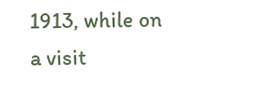1913, while on a visit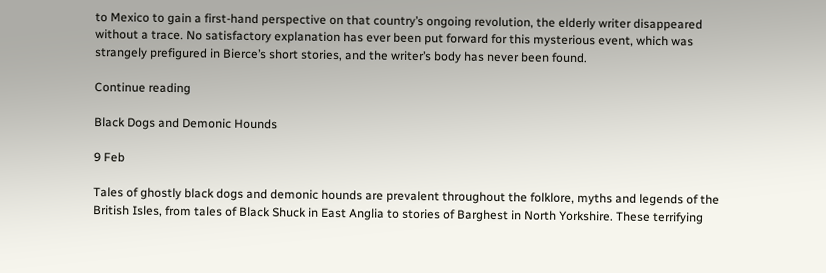to Mexico to gain a first-hand perspective on that country’s ongoing revolution, the elderly writer disappeared without a trace. No satisfactory explanation has ever been put forward for this mysterious event, which was strangely prefigured in Bierce’s short stories, and the writer’s body has never been found.

Continue reading

Black Dogs and Demonic Hounds

9 Feb

Tales of ghostly black dogs and demonic hounds are prevalent throughout the folklore, myths and legends of the British Isles, from tales of Black Shuck in East Anglia to stories of Barghest in North Yorkshire. These terrifying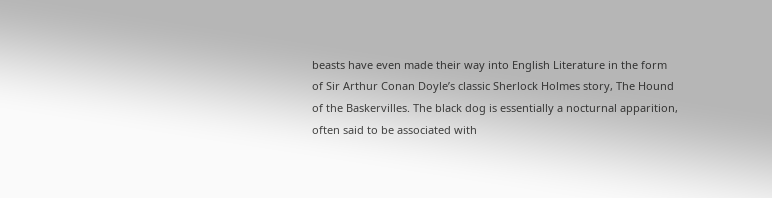beasts have even made their way into English Literature in the form of Sir Arthur Conan Doyle’s classic Sherlock Holmes story, The Hound of the Baskervilles. The black dog is essentially a nocturnal apparition, often said to be associated with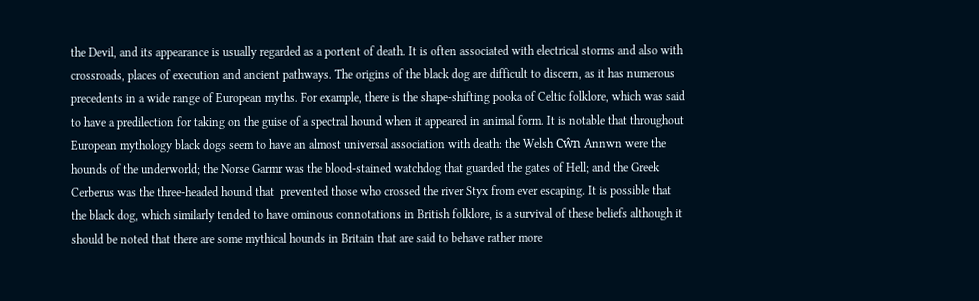the Devil, and its appearance is usually regarded as a portent of death. It is often associated with electrical storms and also with crossroads, places of execution and ancient pathways. The origins of the black dog are difficult to discern, as it has numerous precedents in a wide range of European myths. For example, there is the shape-shifting pooka of Celtic folklore, which was said to have a predilection for taking on the guise of a spectral hound when it appeared in animal form. It is notable that throughout European mythology black dogs seem to have an almost universal association with death: the Welsh Cŵn Annwn were the hounds of the underworld; the Norse Garmr was the blood-stained watchdog that guarded the gates of Hell; and the Greek Cerberus was the three-headed hound that  prevented those who crossed the river Styx from ever escaping. It is possible that the black dog, which similarly tended to have ominous connotations in British folklore, is a survival of these beliefs although it should be noted that there are some mythical hounds in Britain that are said to behave rather more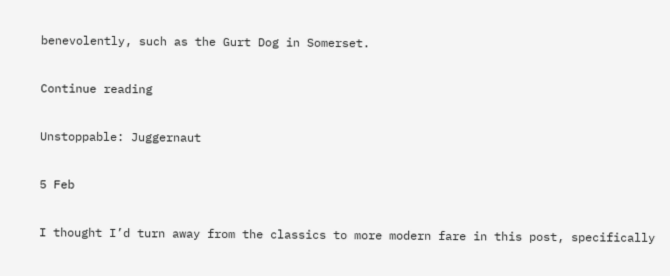benevolently, such as the Gurt Dog in Somerset.

Continue reading

Unstoppable: Juggernaut

5 Feb

I thought I’d turn away from the classics to more modern fare in this post, specifically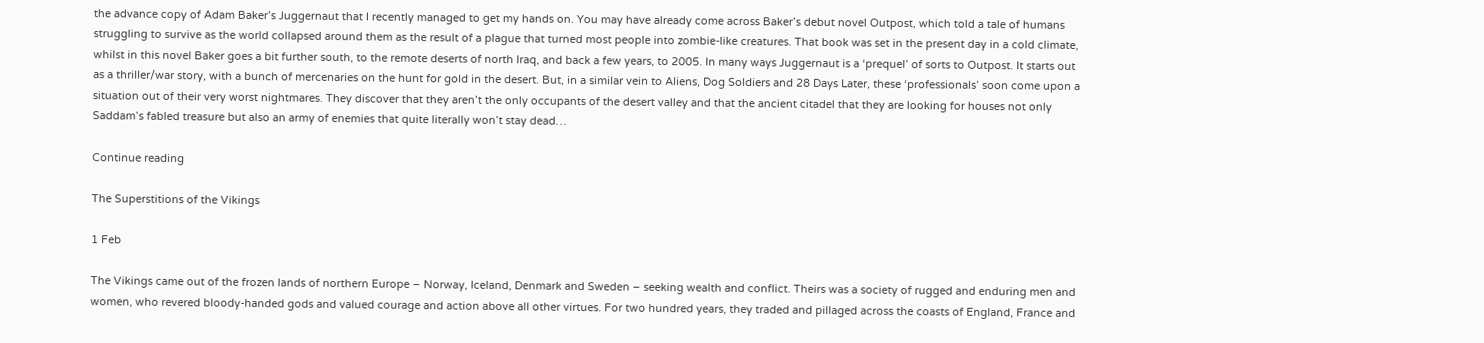the advance copy of Adam Baker’s Juggernaut that I recently managed to get my hands on. You may have already come across Baker’s debut novel Outpost, which told a tale of humans struggling to survive as the world collapsed around them as the result of a plague that turned most people into zombie-like creatures. That book was set in the present day in a cold climate, whilst in this novel Baker goes a bit further south, to the remote deserts of north Iraq, and back a few years, to 2005. In many ways Juggernaut is a ‘prequel’ of sorts to Outpost. It starts out as a thriller/war story, with a bunch of mercenaries on the hunt for gold in the desert. But, in a similar vein to Aliens, Dog Soldiers and 28 Days Later, these ‘professionals’ soon come upon a situation out of their very worst nightmares. They discover that they aren’t the only occupants of the desert valley and that the ancient citadel that they are looking for houses not only Saddam’s fabled treasure but also an army of enemies that quite literally won’t stay dead…

Continue reading

The Superstitions of the Vikings

1 Feb

The Vikings came out of the frozen lands of northern Europe – Norway, Iceland, Denmark and Sweden – seeking wealth and conflict. Theirs was a society of rugged and enduring men and women, who revered bloody-handed gods and valued courage and action above all other virtues. For two hundred years, they traded and pillaged across the coasts of England, France and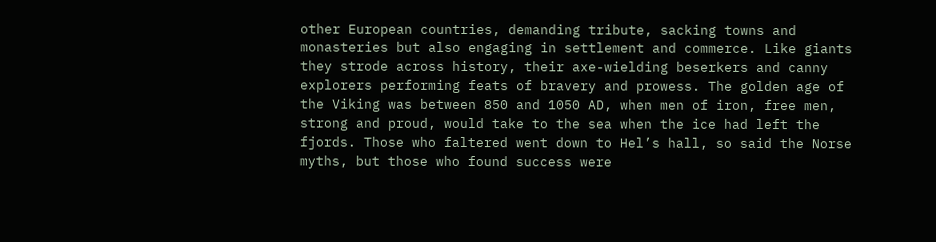other European countries, demanding tribute, sacking towns and monasteries but also engaging in settlement and commerce. Like giants they strode across history, their axe-wielding beserkers and canny explorers performing feats of bravery and prowess. The golden age of the Viking was between 850 and 1050 AD, when men of iron, free men, strong and proud, would take to the sea when the ice had left the fjords. Those who faltered went down to Hel’s hall, so said the Norse myths, but those who found success were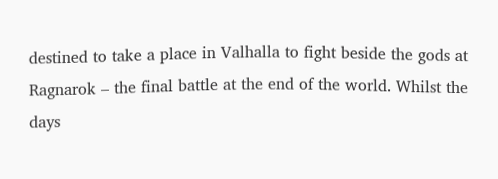destined to take a place in Valhalla to fight beside the gods at Ragnarok – the final battle at the end of the world. Whilst the days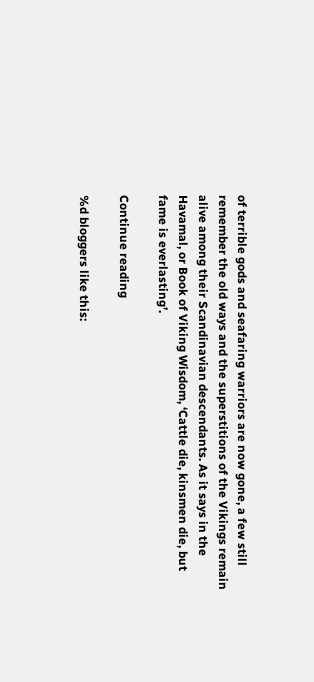of terrible gods and seafaring warriors are now gone, a few still remember the old ways and the superstitions of the Vikings remain alive among their Scandinavian descendants. As it says in the Havamal, or Book of Viking Wisdom, ‘Cattle die, kinsmen die, but fame is everlasting’.

Continue reading

%d bloggers like this: